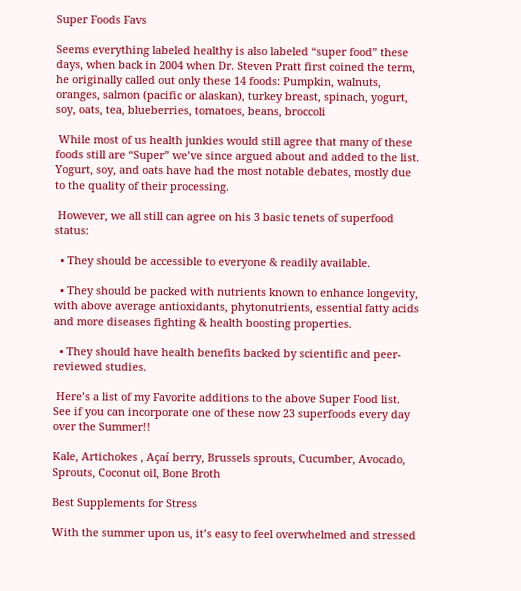Super Foods Favs

Seems everything labeled healthy is also labeled “super food” these days, when back in 2004 when Dr. Steven Pratt first coined the term, he originally called out only these 14 foods: Pumpkin, walnuts, oranges, salmon (pacific or alaskan), turkey breast, spinach, yogurt, soy, oats, tea, blueberries, tomatoes, beans, broccoli

 While most of us health junkies would still agree that many of these foods still are “Super” we’ve since argued about and added to the list.  Yogurt, soy, and oats have had the most notable debates, mostly due to the quality of their processing.

 However, we all still can agree on his 3 basic tenets of superfood status:

  • They should be accessible to everyone & readily available.

  • They should be packed with nutrients known to enhance longevity, with above average antioxidants, phytonutrients, essential fatty acids and more diseases fighting & health boosting properties.

  • They should have health benefits backed by scientific and peer-reviewed studies.

 Here’s a list of my Favorite additions to the above Super Food list. See if you can incorporate one of these now 23 superfoods every day over the Summer!!

Kale, Artichokes , Açaí berry, Brussels sprouts, Cucumber, Avocado, Sprouts, Coconut oil, Bone Broth

Best Supplements for Stress

With the summer upon us, it’s easy to feel overwhelmed and stressed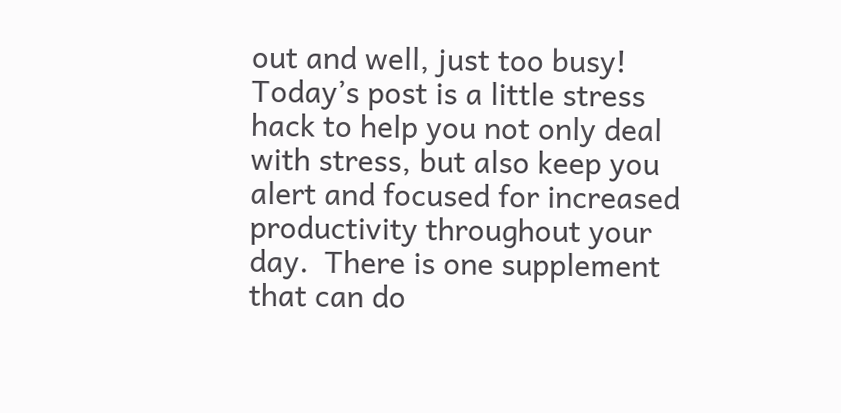out and well, just too busy!  Today’s post is a little stress hack to help you not only deal with stress, but also keep you alert and focused for increased productivity throughout your day.  There is one supplement that can do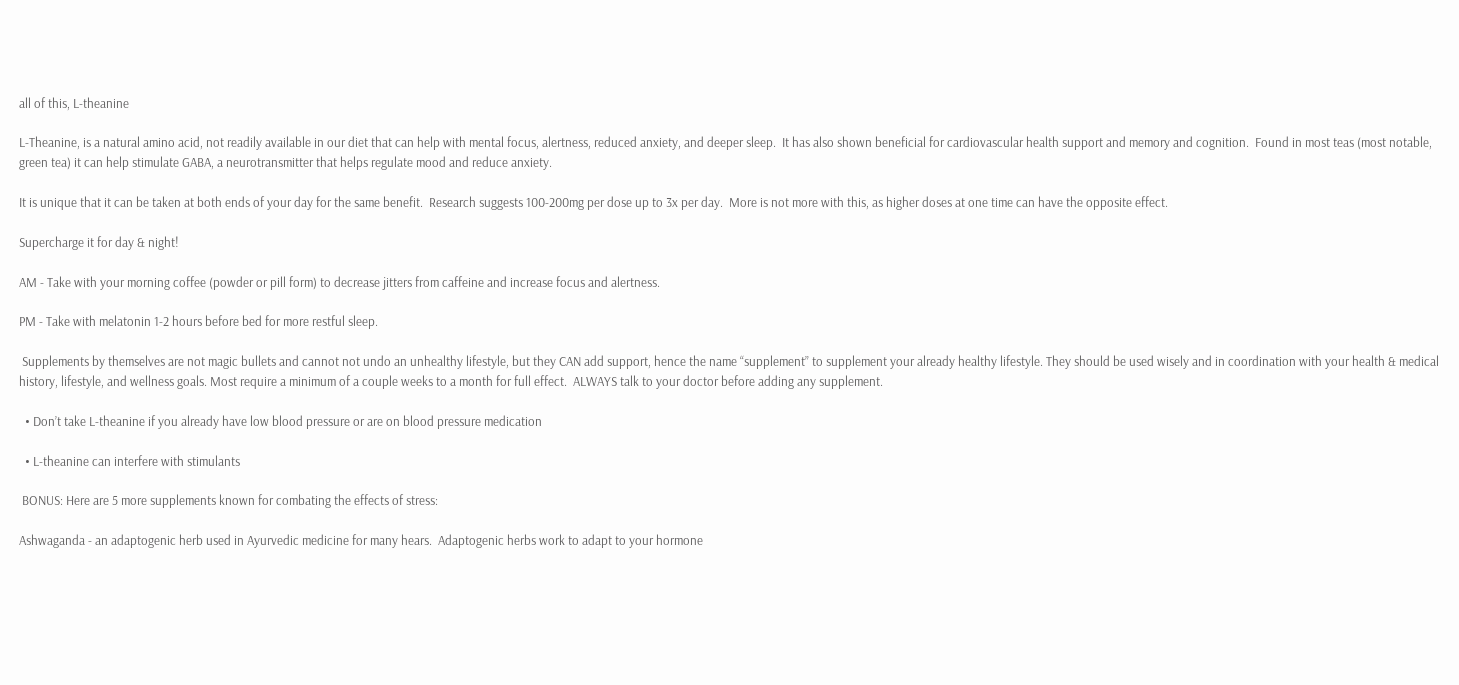all of this, L-theanine

L-Theanine, is a natural amino acid, not readily available in our diet that can help with mental focus, alertness, reduced anxiety, and deeper sleep.  It has also shown beneficial for cardiovascular health support and memory and cognition.  Found in most teas (most notable, green tea) it can help stimulate GABA, a neurotransmitter that helps regulate mood and reduce anxiety.

It is unique that it can be taken at both ends of your day for the same benefit.  Research suggests 100-200mg per dose up to 3x per day.  More is not more with this, as higher doses at one time can have the opposite effect.

Supercharge it for day & night!

AM - Take with your morning coffee (powder or pill form) to decrease jitters from caffeine and increase focus and alertness.

PM - Take with melatonin 1-2 hours before bed for more restful sleep.

 Supplements by themselves are not magic bullets and cannot not undo an unhealthy lifestyle, but they CAN add support, hence the name “supplement” to supplement your already healthy lifestyle. They should be used wisely and in coordination with your health & medical history, lifestyle, and wellness goals. Most require a minimum of a couple weeks to a month for full effect.  ALWAYS talk to your doctor before adding any supplement.

  • Don’t take L-theanine if you already have low blood pressure or are on blood pressure medication

  • L-theanine can interfere with stimulants

 BONUS: Here are 5 more supplements known for combating the effects of stress:

Ashwaganda - an adaptogenic herb used in Ayurvedic medicine for many hears.  Adaptogenic herbs work to adapt to your hormone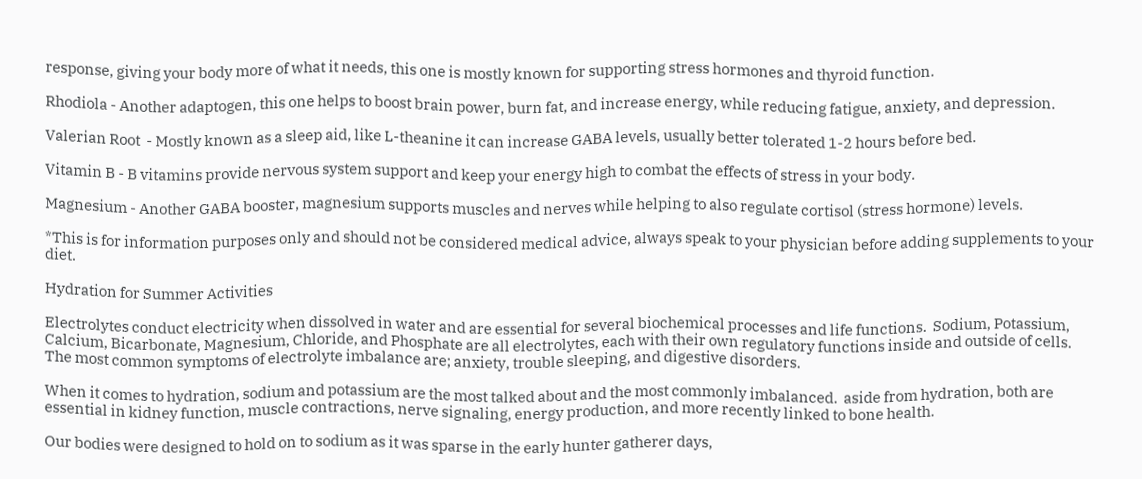response, giving your body more of what it needs, this one is mostly known for supporting stress hormones and thyroid function.

Rhodiola - Another adaptogen, this one helps to boost brain power, burn fat, and increase energy, while reducing fatigue, anxiety, and depression.

Valerian Root  - Mostly known as a sleep aid, like L-theanine it can increase GABA levels, usually better tolerated 1-2 hours before bed.

Vitamin B - B vitamins provide nervous system support and keep your energy high to combat the effects of stress in your body.

Magnesium - Another GABA booster, magnesium supports muscles and nerves while helping to also regulate cortisol (stress hormone) levels.

*This is for information purposes only and should not be considered medical advice, always speak to your physician before adding supplements to your diet.

Hydration for Summer Activities

Electrolytes conduct electricity when dissolved in water and are essential for several biochemical processes and life functions.  Sodium, Potassium, Calcium, Bicarbonate, Magnesium, Chloride, and Phosphate are all electrolytes, each with their own regulatory functions inside and outside of cells.  The most common symptoms of electrolyte imbalance are; anxiety, trouble sleeping, and digestive disorders.

When it comes to hydration, sodium and potassium are the most talked about and the most commonly imbalanced.  aside from hydration, both are essential in kidney function, muscle contractions, nerve signaling, energy production, and more recently linked to bone health.

Our bodies were designed to hold on to sodium as it was sparse in the early hunter gatherer days,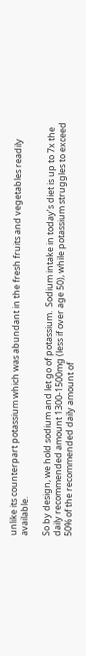unlike its counterpart potassium which was abundant in the fresh fruits and vegetables readily available.

So by design, we hold sodium and let go of potassium.  Sodium intake in today’s diet is up to 7x the daily recommended amount 1300-1500mg (less if over age 50), while potassium struggles to exceed 50% of the recommended daily amount of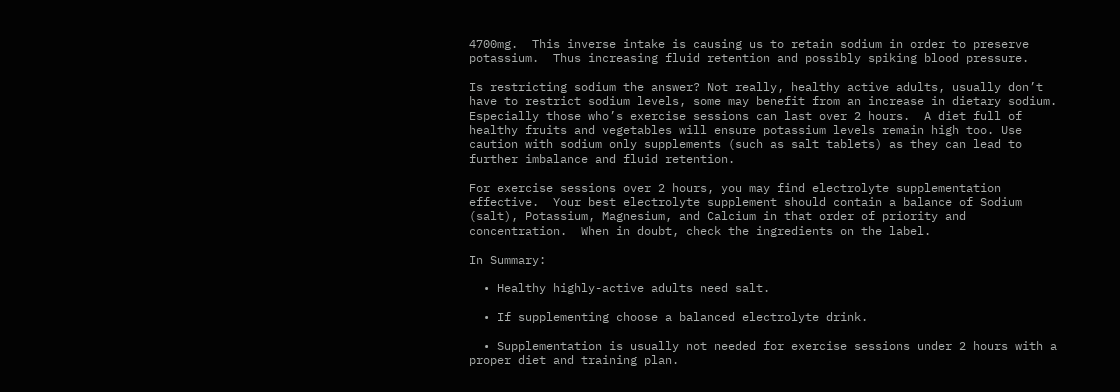4700mg.  This inverse intake is causing us to retain sodium in order to preserve potassium.  Thus increasing fluid retention and possibly spiking blood pressure.

Is restricting sodium the answer? Not really, healthy active adults, usually don’t have to restrict sodium levels, some may benefit from an increase in dietary sodium. Especially those who’s exercise sessions can last over 2 hours.  A diet full of healthy fruits and vegetables will ensure potassium levels remain high too. Use caution with sodium only supplements (such as salt tablets) as they can lead to further imbalance and fluid retention.

For exercise sessions over 2 hours, you may find electrolyte supplementation effective.  Your best electrolyte supplement should contain a balance of Sodium (salt), Potassium, Magnesium, and Calcium in that order of priority and concentration.  When in doubt, check the ingredients on the label.

In Summary:

  • Healthy highly-active adults need salt.

  • If supplementing choose a balanced electrolyte drink.

  • Supplementation is usually not needed for exercise sessions under 2 hours with a proper diet and training plan.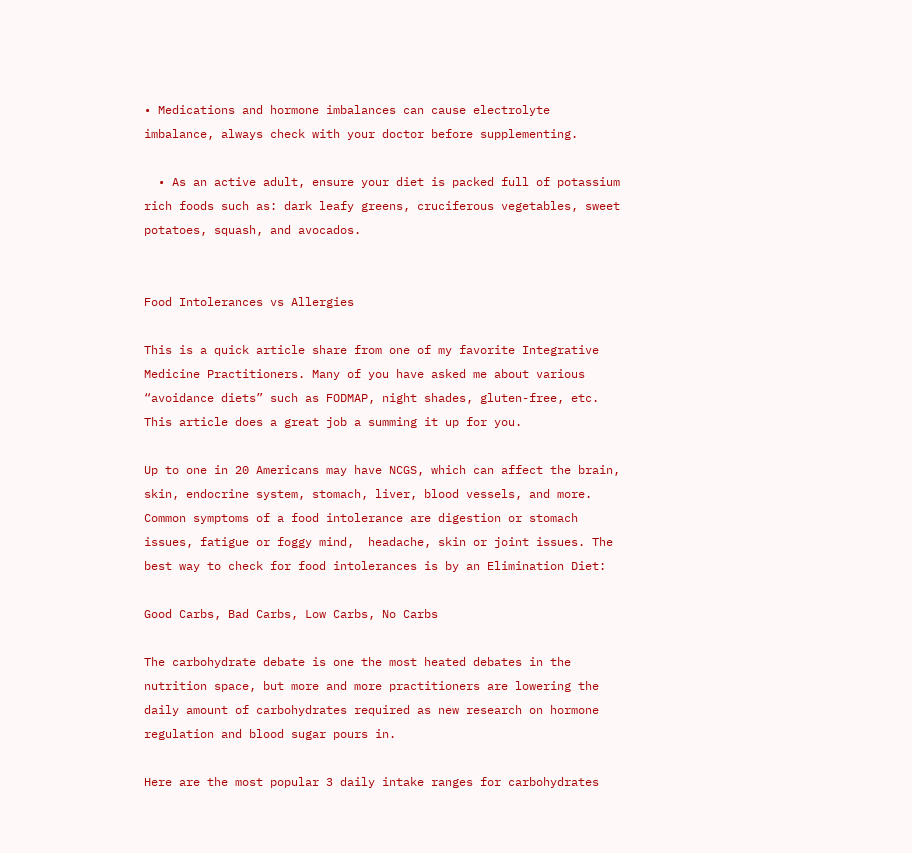• Medications and hormone imbalances can cause electrolyte imbalance, always check with your doctor before supplementing.

  • As an active adult, ensure your diet is packed full of potassium rich foods such as: dark leafy greens, cruciferous vegetables, sweet potatoes, squash, and avocados.


Food Intolerances vs Allergies

This is a quick article share from one of my favorite Integrative Medicine Practitioners. Many of you have asked me about various “avoidance diets” such as FODMAP, night shades, gluten-free, etc. This article does a great job a summing it up for you.

Up to one in 20 Americans may have NCGS, which can affect the brain, skin, endocrine system, stomach, liver, blood vessels, and more. Common symptoms of a food intolerance are digestion or stomach issues, fatigue or foggy mind,  headache, skin or joint issues. The best way to check for food intolerances is by an Elimination Diet:

Good Carbs, Bad Carbs, Low Carbs, No Carbs

The carbohydrate debate is one the most heated debates in the nutrition space, but more and more practitioners are lowering the daily amount of carbohydrates required as new research on hormone regulation and blood sugar pours in.

Here are the most popular 3 daily intake ranges for carbohydrates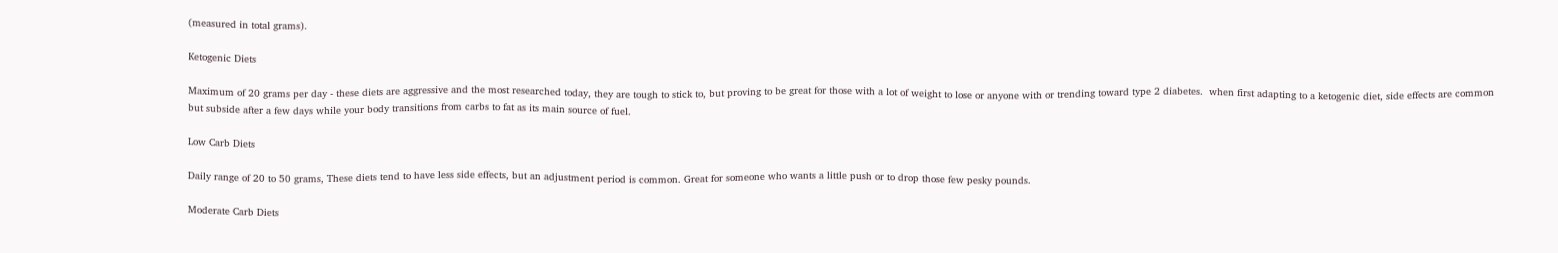(measured in total grams).

Ketogenic Diets

Maximum of 20 grams per day - these diets are aggressive and the most researched today, they are tough to stick to, but proving to be great for those with a lot of weight to lose or anyone with or trending toward type 2 diabetes.  when first adapting to a ketogenic diet, side effects are common but subside after a few days while your body transitions from carbs to fat as its main source of fuel.

Low Carb Diets

Daily range of 20 to 50 grams, These diets tend to have less side effects, but an adjustment period is common. Great for someone who wants a little push or to drop those few pesky pounds.

Moderate Carb Diets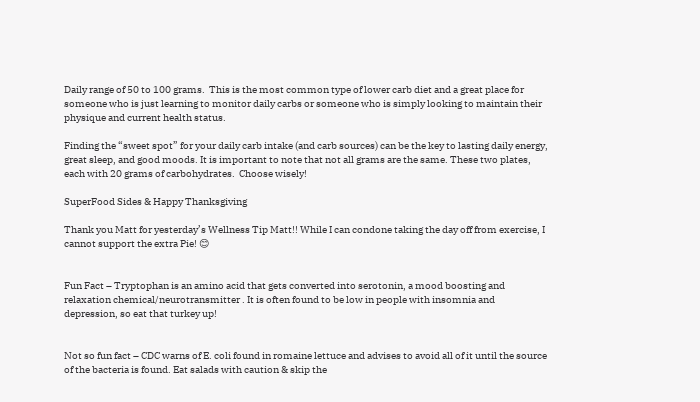Daily range of 50 to 100 grams.  This is the most common type of lower carb diet and a great place for someone who is just learning to monitor daily carbs or someone who is simply looking to maintain their physique and current health status.

Finding the “sweet spot” for your daily carb intake (and carb sources) can be the key to lasting daily energy, great sleep, and good moods. It is important to note that not all grams are the same. These two plates, each with 20 grams of carbohydrates.  Choose wisely!

SuperFood Sides & Happy Thanksgiving

Thank you Matt for yesterday’s Wellness Tip Matt!! While I can condone taking the day off from exercise, I cannot support the extra Pie! 😊


Fun Fact – Tryptophan is an amino acid that gets converted into serotonin, a mood boosting and relaxation chemical/neurotransmitter . It is often found to be low in people with insomnia and depression, so eat that turkey up!


Not so fun fact – CDC warns of E. coli found in romaine lettuce and advises to avoid all of it until the source of the bacteria is found. Eat salads with caution & skip the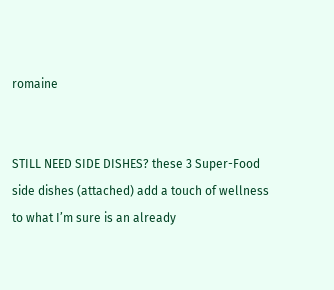romaine


STILL NEED SIDE DISHES? these 3 Super-Food side dishes (attached) add a touch of wellness to what I’m sure is an already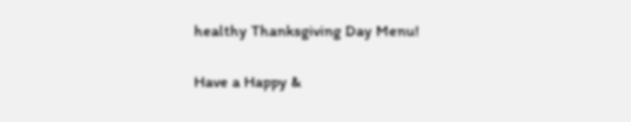healthy Thanksgiving Day Menu!

Have a Happy &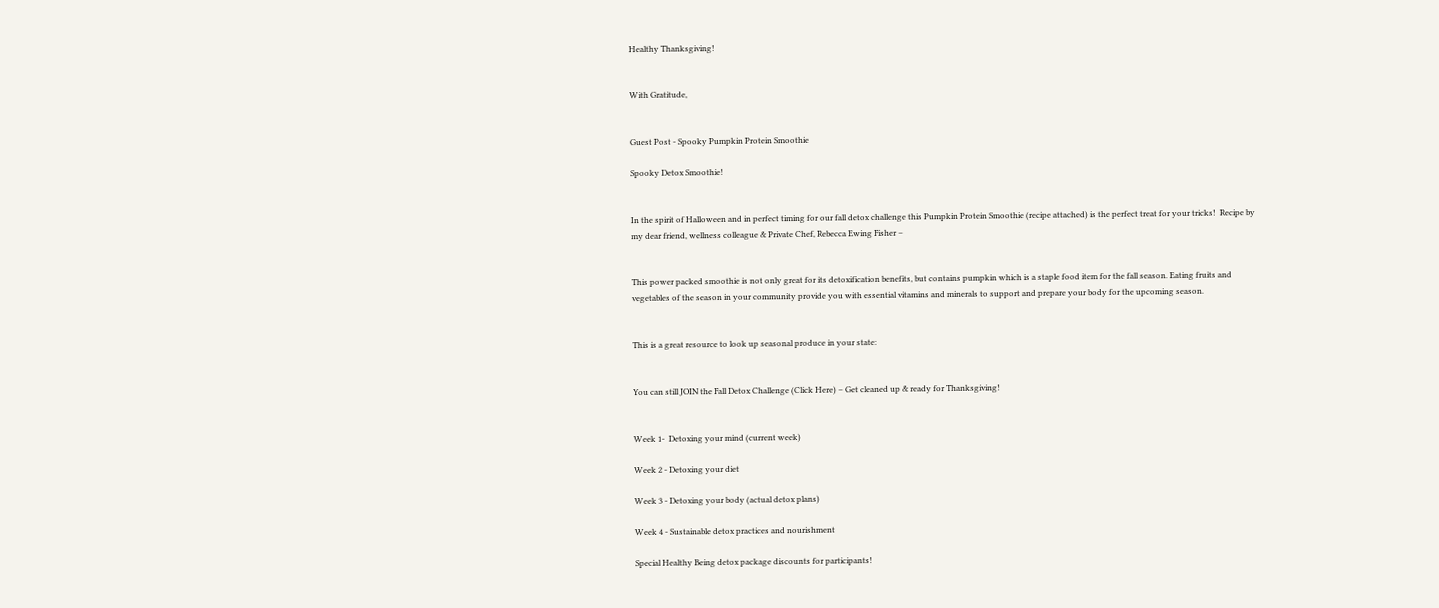Healthy Thanksgiving!


With Gratitude,


Guest Post - Spooky Pumpkin Protein Smoothie

Spooky Detox Smoothie!


In the spirit of Halloween and in perfect timing for our fall detox challenge this Pumpkin Protein Smoothie (recipe attached) is the perfect treat for your tricks!  Recipe by my dear friend, wellness colleague & Private Chef, Rebecca Ewing Fisher –


This power packed smoothie is not only great for its detoxification benefits, but contains pumpkin which is a staple food item for the fall season. Eating fruits and vegetables of the season in your community provide you with essential vitamins and minerals to support and prepare your body for the upcoming season.


This is a great resource to look up seasonal produce in your state:


You can still JOIN the Fall Detox Challenge (Click Here) – Get cleaned up & ready for Thanksgiving!


Week 1-  Detoxing your mind (current week)

Week 2 - Detoxing your diet

Week 3 - Detoxing your body (actual detox plans)

Week 4 - Sustainable detox practices and nourishment

Special Healthy Being detox package discounts for participants!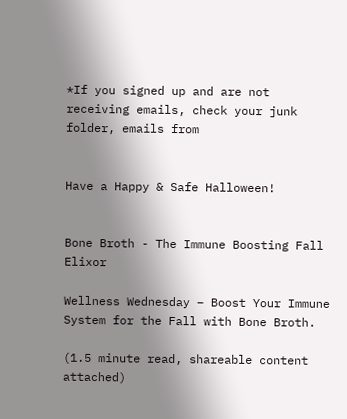*If you signed up and are not receiving emails, check your junk folder, emails from


Have a Happy & Safe Halloween!


Bone Broth - The Immune Boosting Fall Elixor

Wellness Wednesday – Boost Your Immune System for the Fall with Bone Broth.

(1.5 minute read, shareable content attached)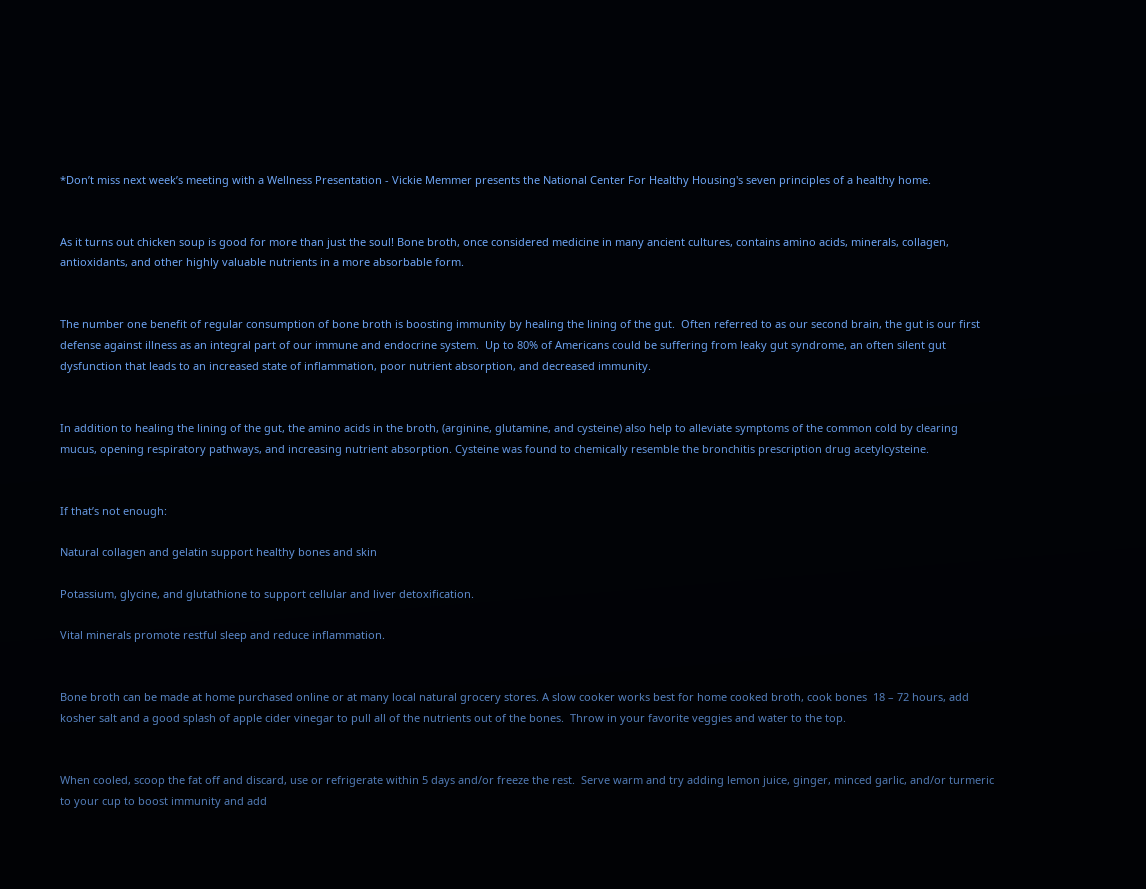*Don’t miss next week’s meeting with a Wellness Presentation - Vickie Memmer presents the National Center For Healthy Housing's seven principles of a healthy home.


As it turns out chicken soup is good for more than just the soul! Bone broth, once considered medicine in many ancient cultures, contains amino acids, minerals, collagen, antioxidants, and other highly valuable nutrients in a more absorbable form.


The number one benefit of regular consumption of bone broth is boosting immunity by healing the lining of the gut.  Often referred to as our second brain, the gut is our first defense against illness as an integral part of our immune and endocrine system.  Up to 80% of Americans could be suffering from leaky gut syndrome, an often silent gut dysfunction that leads to an increased state of inflammation, poor nutrient absorption, and decreased immunity.


In addition to healing the lining of the gut, the amino acids in the broth, (arginine, glutamine, and cysteine) also help to alleviate symptoms of the common cold by clearing mucus, opening respiratory pathways, and increasing nutrient absorption. Cysteine was found to chemically resemble the bronchitis prescription drug acetylcysteine.


If that’s not enough:

Natural collagen and gelatin support healthy bones and skin

Potassium, glycine, and glutathione to support cellular and liver detoxification.

Vital minerals promote restful sleep and reduce inflammation.


Bone broth can be made at home purchased online or at many local natural grocery stores. A slow cooker works best for home cooked broth, cook bones  18 – 72 hours, add kosher salt and a good splash of apple cider vinegar to pull all of the nutrients out of the bones.  Throw in your favorite veggies and water to the top.


When cooled, scoop the fat off and discard, use or refrigerate within 5 days and/or freeze the rest.  Serve warm and try adding lemon juice, ginger, minced garlic, and/or turmeric to your cup to boost immunity and add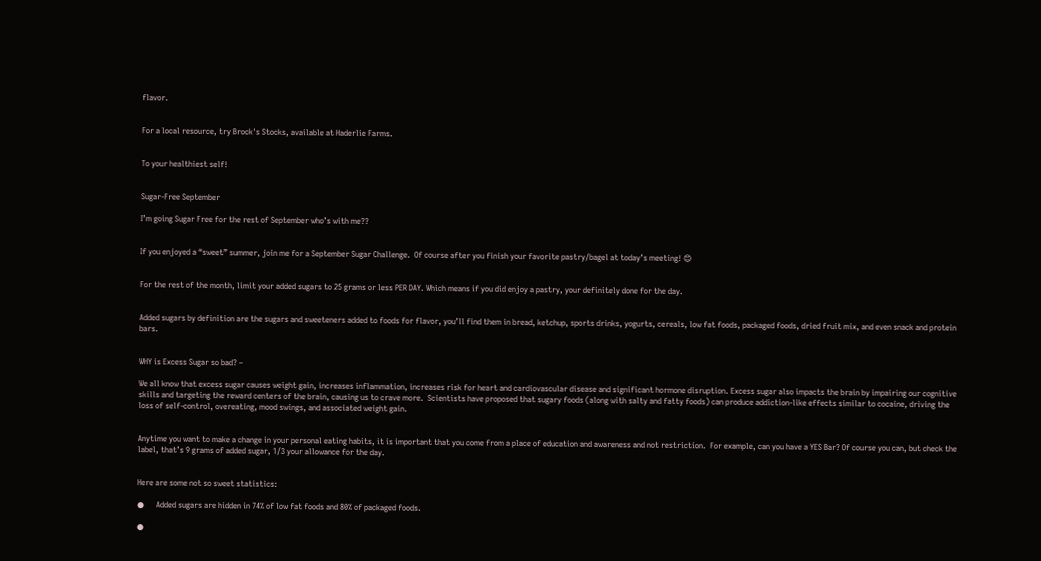flavor.


For a local resource, try Brock's Stocks, available at Haderlie Farms.


To your healthiest self!


Sugar-Free September

I’m going Sugar Free for the rest of September who’s with me??


If you enjoyed a “sweet” summer, join me for a September Sugar Challenge.  Of course after you finish your favorite pastry/bagel at today’s meeting! 😊


For the rest of the month, limit your added sugars to 25 grams or less PER DAY. Which means if you did enjoy a pastry, your definitely done for the day.


Added sugars by definition are the sugars and sweeteners added to foods for flavor, you’ll find them in bread, ketchup, sports drinks, yogurts, cereals, low fat foods, packaged foods, dried fruit mix, and even snack and protein bars.


WHY is Excess Sugar so bad? –

We all know that excess sugar causes weight gain, increases inflammation, increases risk for heart and cardiovascular disease and significant hormone disruption. Excess sugar also impacts the brain by impairing our cognitive skills and targeting the reward centers of the brain, causing us to crave more.  Scientists have proposed that sugary foods (along with salty and fatty foods) can produce addiction-like effects similar to cocaine, driving the loss of self-control, overeating, mood swings, and associated weight gain.


Anytime you want to make a change in your personal eating habits, it is important that you come from a place of education and awareness and not restriction.  For example, can you have a YES Bar? Of course you can, but check the label, that’s 9 grams of added sugar, 1/3 your allowance for the day.


Here are some not so sweet statistics:

●      Added sugars are hidden in 74% of low fat foods and 80% of packaged foods.

●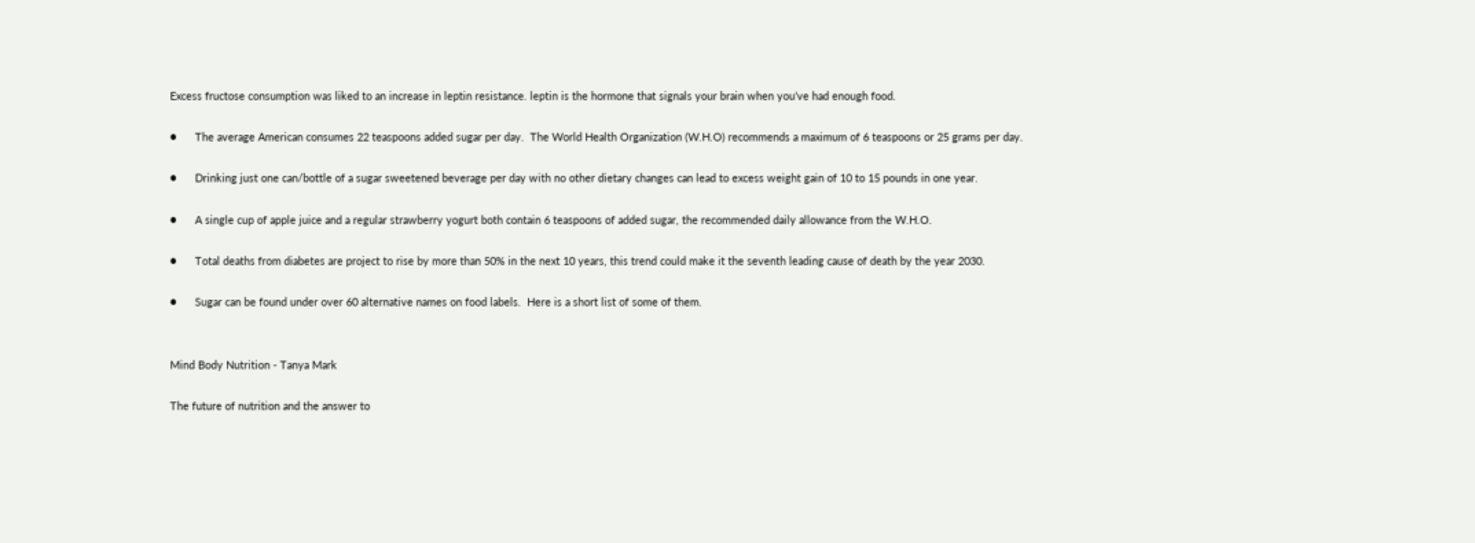Excess fructose consumption was liked to an increase in leptin resistance. leptin is the hormone that signals your brain when you’ve had enough food.

●      The average American consumes 22 teaspoons added sugar per day.  The World Health Organization (W.H.O) recommends a maximum of 6 teaspoons or 25 grams per day.

●      Drinking just one can/bottle of a sugar sweetened beverage per day with no other dietary changes can lead to excess weight gain of 10 to 15 pounds in one year.

●      A single cup of apple juice and a regular strawberry yogurt both contain 6 teaspoons of added sugar, the recommended daily allowance from the W.H.O.

●      Total deaths from diabetes are project to rise by more than 50% in the next 10 years, this trend could make it the seventh leading cause of death by the year 2030.

●      Sugar can be found under over 60 alternative names on food labels.  Here is a short list of some of them.


Mind Body Nutrition - Tanya Mark

The future of nutrition and the answer to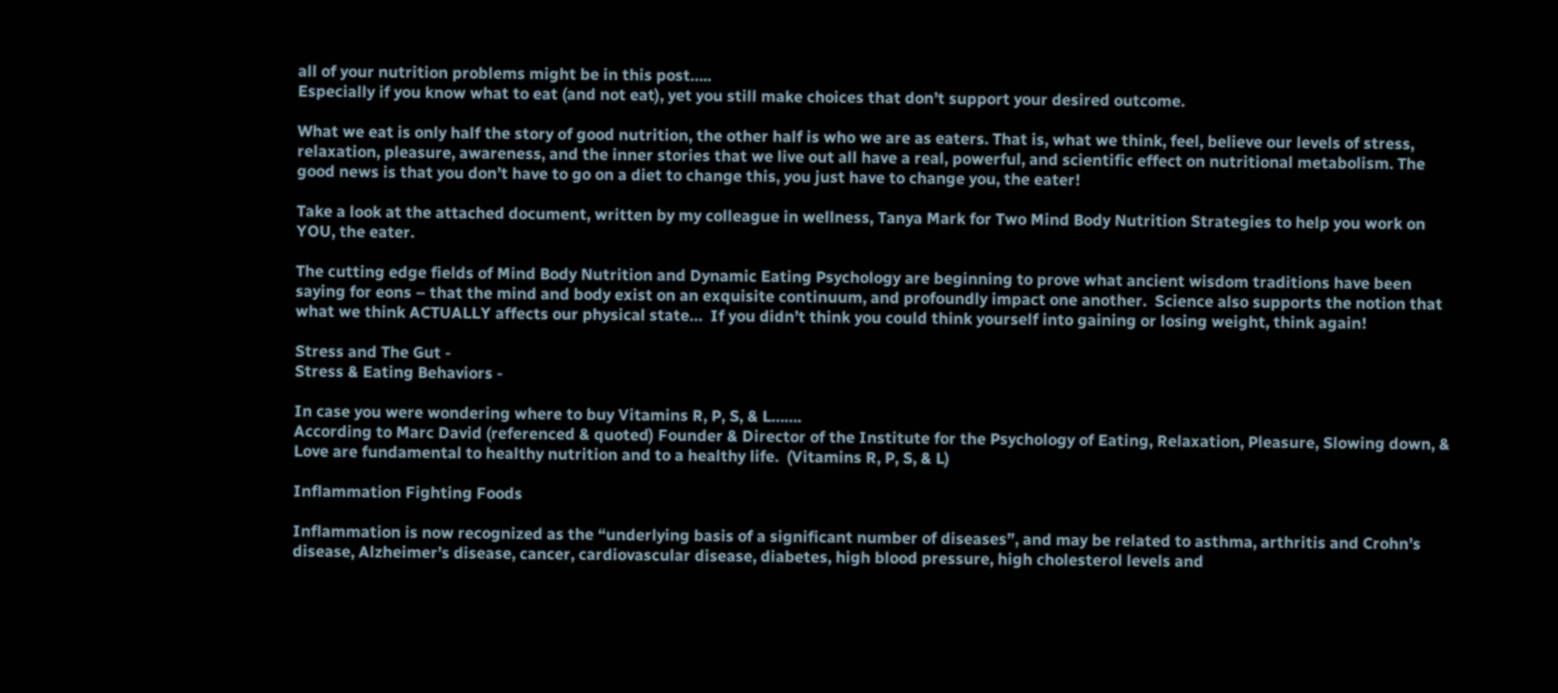all of your nutrition problems might be in this post…..
Especially if you know what to eat (and not eat), yet you still make choices that don’t support your desired outcome.

What we eat is only half the story of good nutrition, the other half is who we are as eaters. That is, what we think, feel, believe our levels of stress, relaxation, pleasure, awareness, and the inner stories that we live out all have a real, powerful, and scientific effect on nutritional metabolism. The good news is that you don’t have to go on a diet to change this, you just have to change you, the eater!

Take a look at the attached document, written by my colleague in wellness, Tanya Mark for Two Mind Body Nutrition Strategies to help you work on YOU, the eater.

The cutting edge fields of Mind Body Nutrition and Dynamic Eating Psychology are beginning to prove what ancient wisdom traditions have been saying for eons – that the mind and body exist on an exquisite continuum, and profoundly impact one another.  Science also supports the notion that what we think ACTUALLY affects our physical state…  If you didn’t think you could think yourself into gaining or losing weight, think again!

Stress and The Gut -
Stress & Eating Behaviors -

In case you were wondering where to buy Vitamins R, P, S, & L…….
According to Marc David (referenced & quoted) Founder & Director of the Institute for the Psychology of Eating, Relaxation, Pleasure, Slowing down, & Love are fundamental to healthy nutrition and to a healthy life.  (Vitamins R, P, S, & L)

Inflammation Fighting Foods

Inflammation is now recognized as the “underlying basis of a significant number of diseases”, and may be related to asthma, arthritis and Crohn’s disease, Alzheimer’s disease, cancer, cardiovascular disease, diabetes, high blood pressure, high cholesterol levels and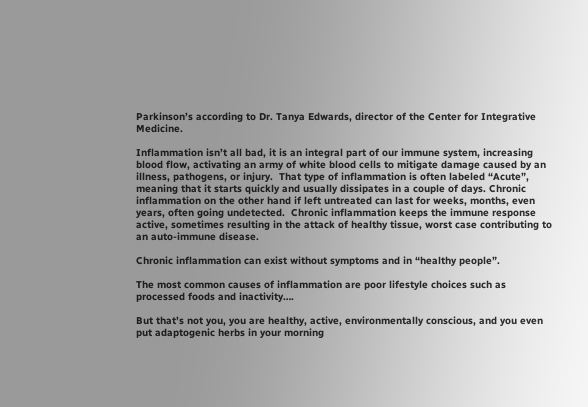Parkinson’s according to Dr. Tanya Edwards, director of the Center for Integrative Medicine.

Inflammation isn’t all bad, it is an integral part of our immune system, increasing blood flow, activating an army of white blood cells to mitigate damage caused by an illness, pathogens, or injury.  That type of inflammation is often labeled “Acute”, meaning that it starts quickly and usually dissipates in a couple of days. Chronic inflammation on the other hand if left untreated can last for weeks, months, even years, often going undetected.  Chronic inflammation keeps the immune response active, sometimes resulting in the attack of healthy tissue, worst case contributing to an auto-immune disease.

Chronic inflammation can exist without symptoms and in “healthy people”.

The most common causes of inflammation are poor lifestyle choices such as processed foods and inactivity….

But that’s not you, you are healthy, active, environmentally conscious, and you even put adaptogenic herbs in your morning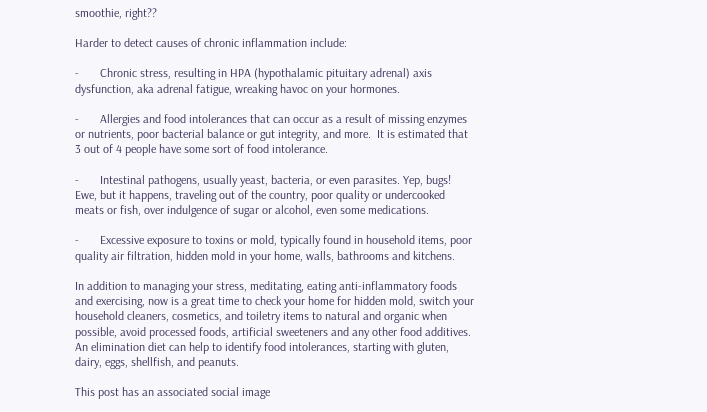smoothie, right??

Harder to detect causes of chronic inflammation include:

-       Chronic stress, resulting in HPA (hypothalamic pituitary adrenal) axis dysfunction, aka adrenal fatigue, wreaking havoc on your hormones.

-       Allergies and food intolerances that can occur as a result of missing enzymes or nutrients, poor bacterial balance or gut integrity, and more.  It is estimated that 3 out of 4 people have some sort of food intolerance.

-       Intestinal pathogens, usually yeast, bacteria, or even parasites. Yep, bugs!  Ewe, but it happens, traveling out of the country, poor quality or undercooked meats or fish, over indulgence of sugar or alcohol, even some medications.

-       Excessive exposure to toxins or mold, typically found in household items, poor quality air filtration, hidden mold in your home, walls, bathrooms and kitchens.

In addition to managing your stress, meditating, eating anti-inflammatory foods and exercising, now is a great time to check your home for hidden mold, switch your household cleaners, cosmetics, and toiletry items to natural and organic when possible, avoid processed foods, artificial sweeteners and any other food additives.  An elimination diet can help to identify food intolerances, starting with gluten, dairy, eggs, shellfish, and peanuts.

This post has an associated social image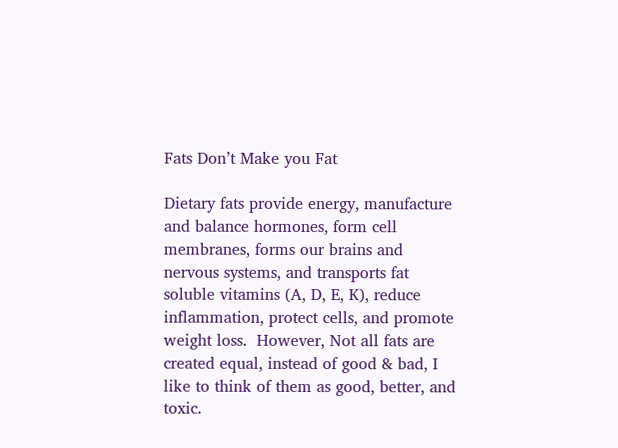Fats Don’t Make you Fat

Dietary fats provide energy, manufacture and balance hormones, form cell membranes, forms our brains and nervous systems, and transports fat soluble vitamins (A, D, E, K), reduce inflammation, protect cells, and promote weight loss.  However, Not all fats are created equal, instead of good & bad, I like to think of them as good, better, and toxic.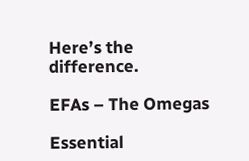Here’s the difference.

EFAs – The Omegas

Essential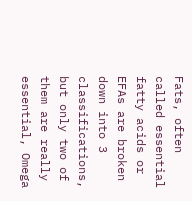Fats, often called essential fatty acids or EFAs are broken down into 3 classifications, but only two of them are really essential, Omega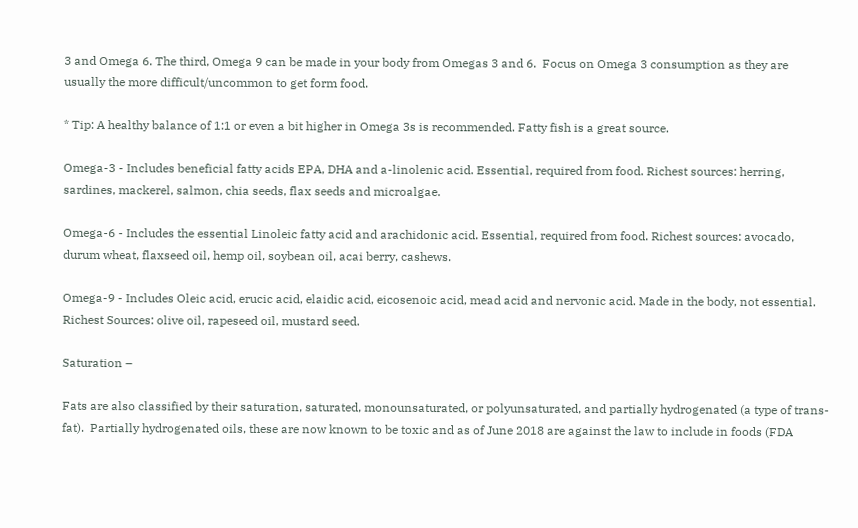3 and Omega 6. The third, Omega 9 can be made in your body from Omegas 3 and 6.  Focus on Omega 3 consumption as they are usually the more difficult/uncommon to get form food.

* Tip: A healthy balance of 1:1 or even a bit higher in Omega 3s is recommended. Fatty fish is a great source.

Omega-3 - Includes beneficial fatty acids EPA, DHA and a-linolenic acid. Essential, required from food. Richest sources: herring, sardines, mackerel, salmon, chia seeds, flax seeds and microalgae.

Omega-6 - Includes the essential Linoleic fatty acid and arachidonic acid. Essential, required from food. Richest sources: avocado, durum wheat, flaxseed oil, hemp oil, soybean oil, acai berry, cashews.

Omega-9 - Includes Oleic acid, erucic acid, elaidic acid, eicosenoic acid, mead acid and nervonic acid. Made in the body, not essential. Richest Sources: olive oil, rapeseed oil, mustard seed.

Saturation –

Fats are also classified by their saturation, saturated, monounsaturated, or polyunsaturated, and partially hydrogenated (a type of trans-fat).  Partially hydrogenated oils, these are now known to be toxic and as of June 2018 are against the law to include in foods (FDA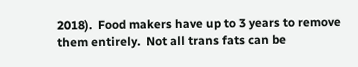2018).  Food makers have up to 3 years to remove them entirely.  Not all trans fats can be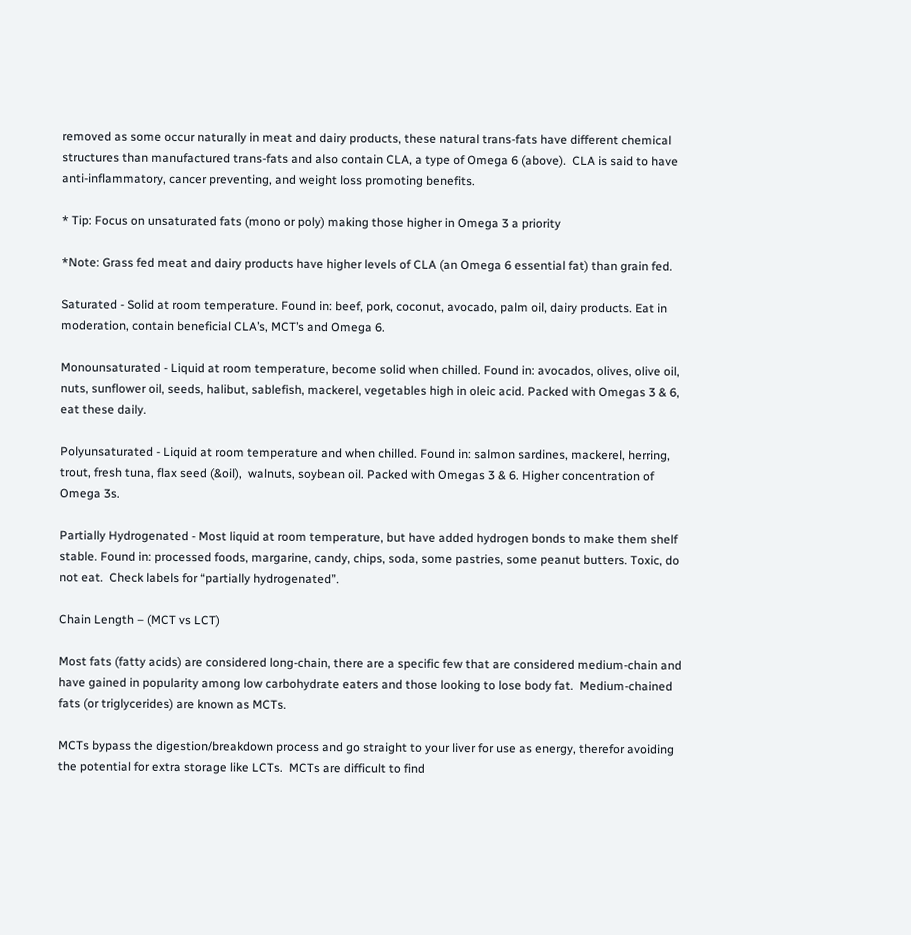removed as some occur naturally in meat and dairy products, these natural trans-fats have different chemical structures than manufactured trans-fats and also contain CLA, a type of Omega 6 (above).  CLA is said to have anti-inflammatory, cancer preventing, and weight loss promoting benefits.

* Tip: Focus on unsaturated fats (mono or poly) making those higher in Omega 3 a priority

*Note: Grass fed meat and dairy products have higher levels of CLA (an Omega 6 essential fat) than grain fed.

Saturated - Solid at room temperature. Found in: beef, pork, coconut, avocado, palm oil, dairy products. Eat in moderation, contain beneficial CLA’s, MCT’s and Omega 6.

Monounsaturated - Liquid at room temperature, become solid when chilled. Found in: avocados, olives, olive oil, nuts, sunflower oil, seeds, halibut, sablefish, mackerel, vegetables high in oleic acid. Packed with Omegas 3 & 6, eat these daily.

Polyunsaturated - Liquid at room temperature and when chilled. Found in: salmon sardines, mackerel, herring, trout, fresh tuna, flax seed (&oil),  walnuts, soybean oil. Packed with Omegas 3 & 6. Higher concentration of Omega 3s.

Partially Hydrogenated - Most liquid at room temperature, but have added hydrogen bonds to make them shelf stable. Found in: processed foods, margarine, candy, chips, soda, some pastries, some peanut butters. Toxic, do not eat.  Check labels for “partially hydrogenated”.

Chain Length – (MCT vs LCT)

Most fats (fatty acids) are considered long-chain, there are a specific few that are considered medium-chain and have gained in popularity among low carbohydrate eaters and those looking to lose body fat.  Medium-chained fats (or triglycerides) are known as MCTs.

MCTs bypass the digestion/breakdown process and go straight to your liver for use as energy, therefor avoiding the potential for extra storage like LCTs.  MCTs are difficult to find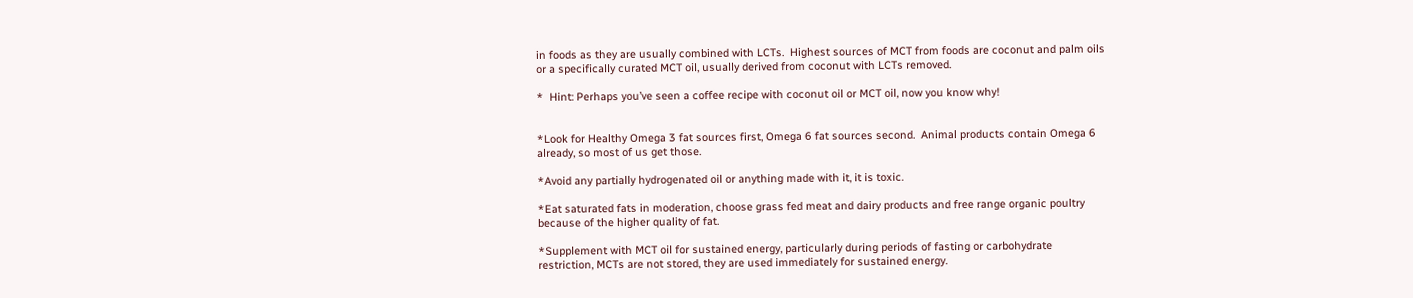in foods as they are usually combined with LCTs.  Highest sources of MCT from foods are coconut and palm oils or a specifically curated MCT oil, usually derived from coconut with LCTs removed.

*  Hint: Perhaps you’ve seen a coffee recipe with coconut oil or MCT oil, now you know why!


*Look for Healthy Omega 3 fat sources first, Omega 6 fat sources second.  Animal products contain Omega 6 already, so most of us get those.

*Avoid any partially hydrogenated oil or anything made with it, it is toxic.

*Eat saturated fats in moderation, choose grass fed meat and dairy products and free range organic poultry because of the higher quality of fat.

*Supplement with MCT oil for sustained energy, particularly during periods of fasting or carbohydrate restriction, MCTs are not stored, they are used immediately for sustained energy.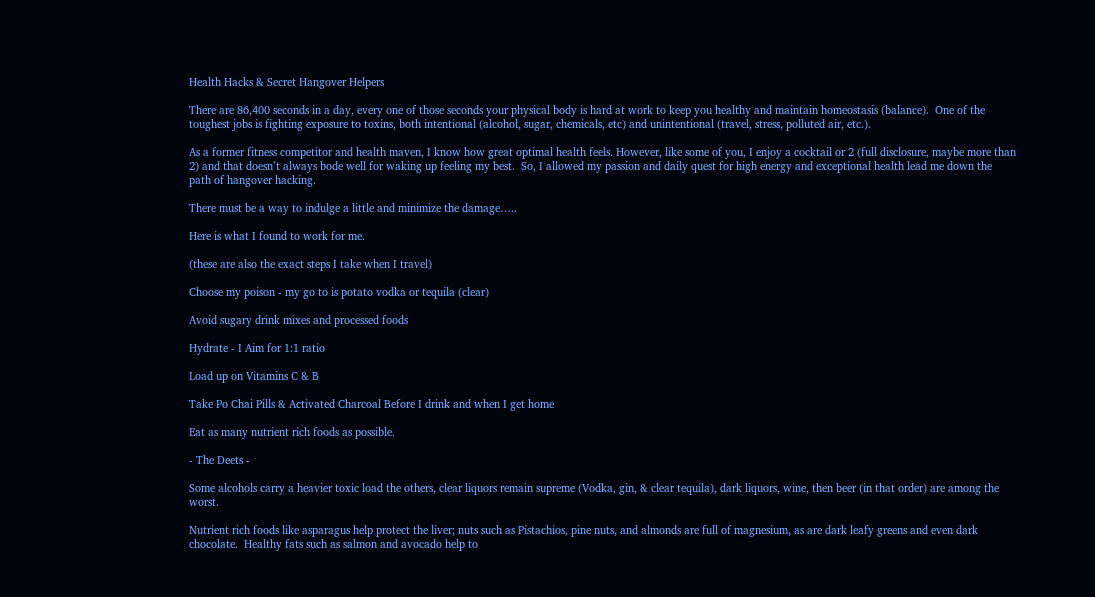Health Hacks & Secret Hangover Helpers

There are 86,400 seconds in a day, every one of those seconds your physical body is hard at work to keep you healthy and maintain homeostasis (balance).  One of the toughest jobs is fighting exposure to toxins, both intentional (alcohol, sugar, chemicals, etc) and unintentional (travel, stress, polluted air, etc.).

As a former fitness competitor and health maven, I know how great optimal health feels. However, like some of you, I enjoy a cocktail or 2 (full disclosure, maybe more than 2) and that doesn’t always bode well for waking up feeling my best.  So, I allowed my passion and daily quest for high energy and exceptional health lead me down the path of hangover hacking.

There must be a way to indulge a little and minimize the damage…..

Here is what I found to work for me.

(these are also the exact steps I take when I travel)

Choose my poison - my go to is potato vodka or tequila (clear)

Avoid sugary drink mixes and processed foods

Hydrate - I Aim for 1:1 ratio

Load up on Vitamins C & B

Take Po Chai Pills & Activated Charcoal Before I drink and when I get home

Eat as many nutrient rich foods as possible.

- The Deets -

Some alcohols carry a heavier toxic load the others, clear liquors remain supreme (Vodka, gin, & clear tequila), dark liquors, wine, then beer (in that order) are among the worst.

Nutrient rich foods like asparagus help protect the liver; nuts such as Pistachios, pine nuts, and almonds are full of magnesium, as are dark leafy greens and even dark chocolate.  Healthy fats such as salmon and avocado help to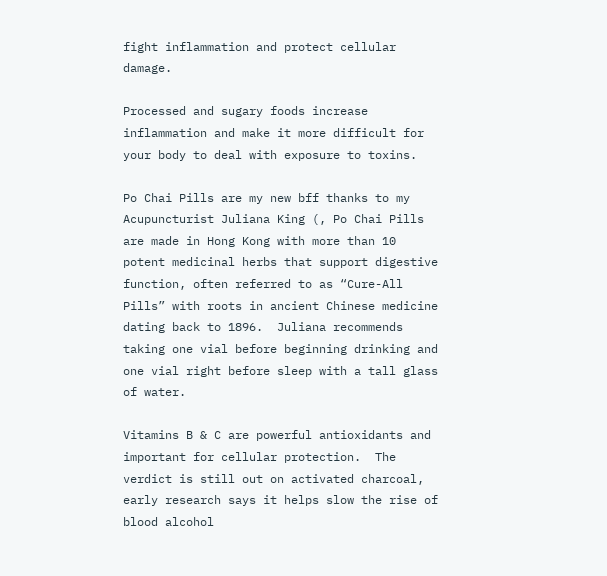fight inflammation and protect cellular damage.

Processed and sugary foods increase inflammation and make it more difficult for your body to deal with exposure to toxins.

Po Chai Pills are my new bff thanks to my Acupuncturist Juliana King (, Po Chai Pills are made in Hong Kong with more than 10 potent medicinal herbs that support digestive function, often referred to as “Cure-All Pills” with roots in ancient Chinese medicine dating back to 1896.  Juliana recommends taking one vial before beginning drinking and one vial right before sleep with a tall glass of water.

Vitamins B & C are powerful antioxidants and important for cellular protection.  The verdict is still out on activated charcoal, early research says it helps slow the rise of blood alcohol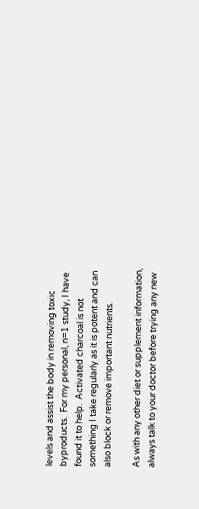levels and assist the body in removing toxic byproducts.  For my personal, n=1 study, I have found it to help.  Activated charcoal is not something I take regularly as it is potent and can also block or remove important nutrients.

As with any other diet or supplement information, always talk to your doctor before trying any new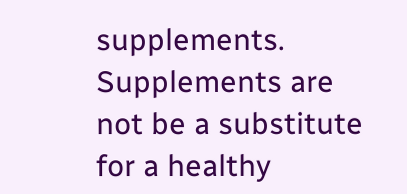supplements.  Supplements are not be a substitute for a healthy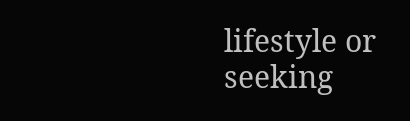lifestyle or seeking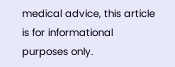medical advice, this article is for informational purposes only.